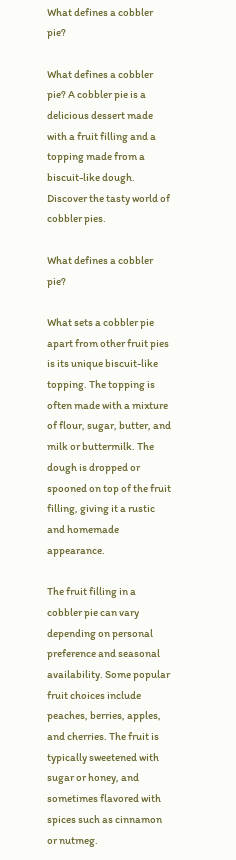What defines a cobbler pie?

What defines a cobbler pie? A cobbler pie is a delicious dessert made with a fruit filling and a topping made from a biscuit-like dough. Discover the tasty world of cobbler pies.

What defines a cobbler pie?

What sets a cobbler pie apart from other fruit pies is its unique biscuit-like topping. The topping is often made with a mixture of flour, sugar, butter, and milk or buttermilk. The dough is dropped or spooned on top of the fruit filling, giving it a rustic and homemade appearance.

The fruit filling in a cobbler pie can vary depending on personal preference and seasonal availability. Some popular fruit choices include peaches, berries, apples, and cherries. The fruit is typically sweetened with sugar or honey, and sometimes flavored with spices such as cinnamon or nutmeg.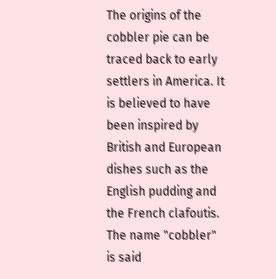The origins of the cobbler pie can be traced back to early settlers in America. It is believed to have been inspired by British and European dishes such as the English pudding and the French clafoutis. The name "cobbler" is said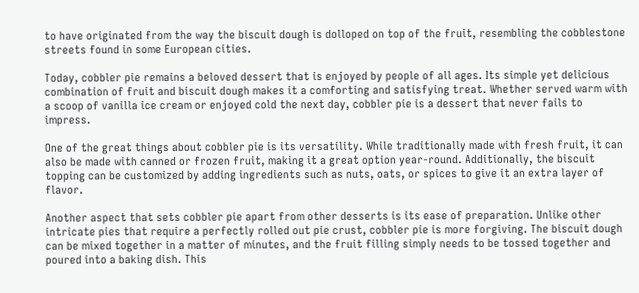to have originated from the way the biscuit dough is dolloped on top of the fruit, resembling the cobblestone streets found in some European cities.

Today, cobbler pie remains a beloved dessert that is enjoyed by people of all ages. Its simple yet delicious combination of fruit and biscuit dough makes it a comforting and satisfying treat. Whether served warm with a scoop of vanilla ice cream or enjoyed cold the next day, cobbler pie is a dessert that never fails to impress.

One of the great things about cobbler pie is its versatility. While traditionally made with fresh fruit, it can also be made with canned or frozen fruit, making it a great option year-round. Additionally, the biscuit topping can be customized by adding ingredients such as nuts, oats, or spices to give it an extra layer of flavor.

Another aspect that sets cobbler pie apart from other desserts is its ease of preparation. Unlike other intricate pies that require a perfectly rolled out pie crust, cobbler pie is more forgiving. The biscuit dough can be mixed together in a matter of minutes, and the fruit filling simply needs to be tossed together and poured into a baking dish. This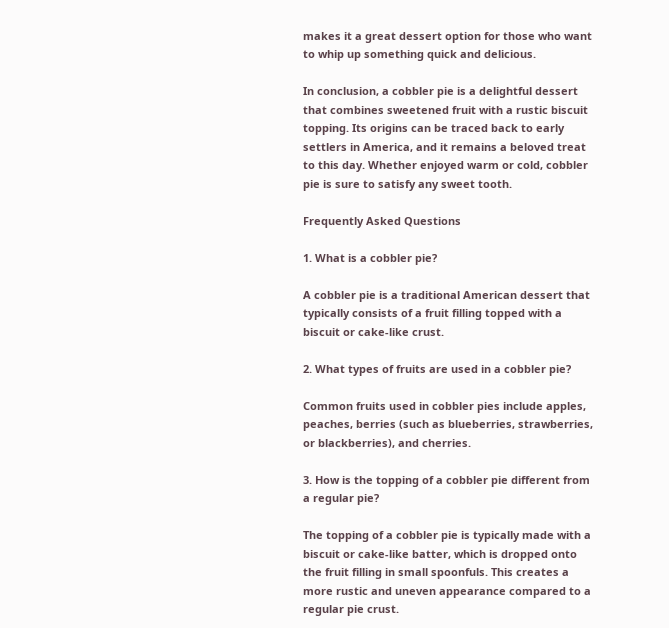makes it a great dessert option for those who want to whip up something quick and delicious.

In conclusion, a cobbler pie is a delightful dessert that combines sweetened fruit with a rustic biscuit topping. Its origins can be traced back to early settlers in America, and it remains a beloved treat to this day. Whether enjoyed warm or cold, cobbler pie is sure to satisfy any sweet tooth.

Frequently Asked Questions

1. What is a cobbler pie?

A cobbler pie is a traditional American dessert that typically consists of a fruit filling topped with a biscuit or cake-like crust.

2. What types of fruits are used in a cobbler pie?

Common fruits used in cobbler pies include apples, peaches, berries (such as blueberries, strawberries, or blackberries), and cherries.

3. How is the topping of a cobbler pie different from a regular pie?

The topping of a cobbler pie is typically made with a biscuit or cake-like batter, which is dropped onto the fruit filling in small spoonfuls. This creates a more rustic and uneven appearance compared to a regular pie crust.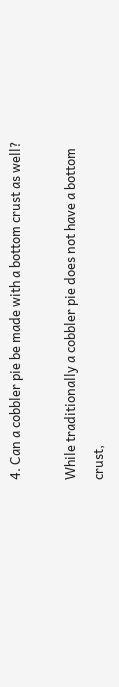4. Can a cobbler pie be made with a bottom crust as well?

While traditionally a cobbler pie does not have a bottom crust,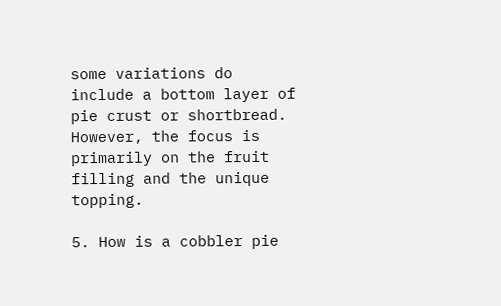some variations do include a bottom layer of pie crust or shortbread. However, the focus is primarily on the fruit filling and the unique topping.

5. How is a cobbler pie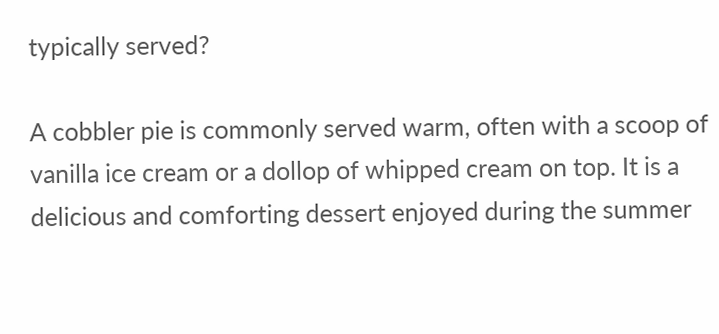typically served?

A cobbler pie is commonly served warm, often with a scoop of vanilla ice cream or a dollop of whipped cream on top. It is a delicious and comforting dessert enjoyed during the summer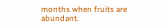months when fruits are abundant.